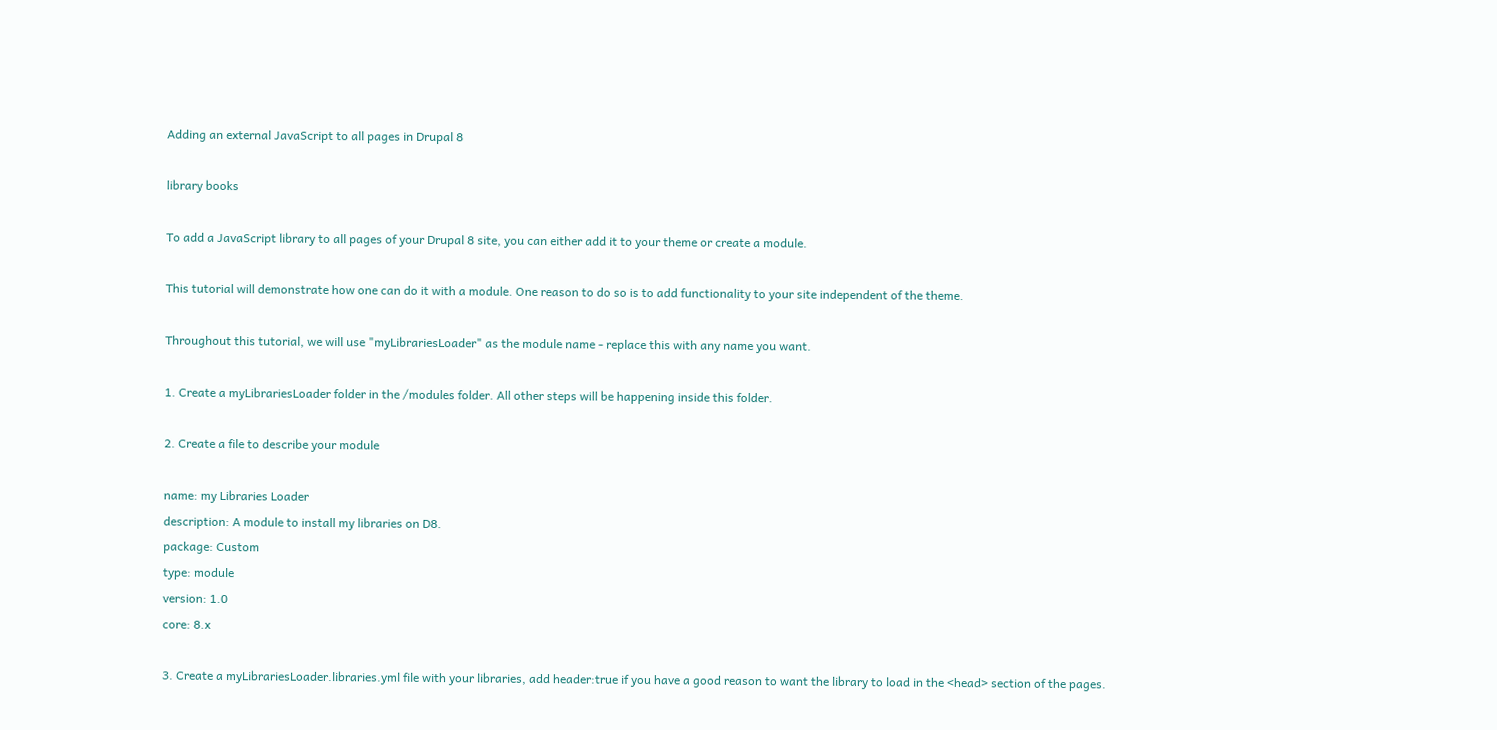Adding an external JavaScript to all pages in Drupal 8

library books

To add a JavaScript library to all pages of your Drupal 8 site, you can either add it to your theme or create a module.

This tutorial will demonstrate how one can do it with a module. One reason to do so is to add functionality to your site independent of the theme.

Throughout this tutorial, we will use "myLibrariesLoader" as the module name - replace this with any name you want.

1. Create a myLibrariesLoader folder in the /modules folder. All other steps will be happening inside this folder.

2. Create a file to describe your module

name: my Libraries Loader
description: A module to install my libraries on D8.
package: Custom
type: module
version: 1.0
core: 8.x

3. Create a myLibrariesLoader.libraries.yml file with your libraries, add header:true if you have a good reason to want the library to load in the <head> section of the pages.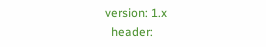version: 1.x
  header: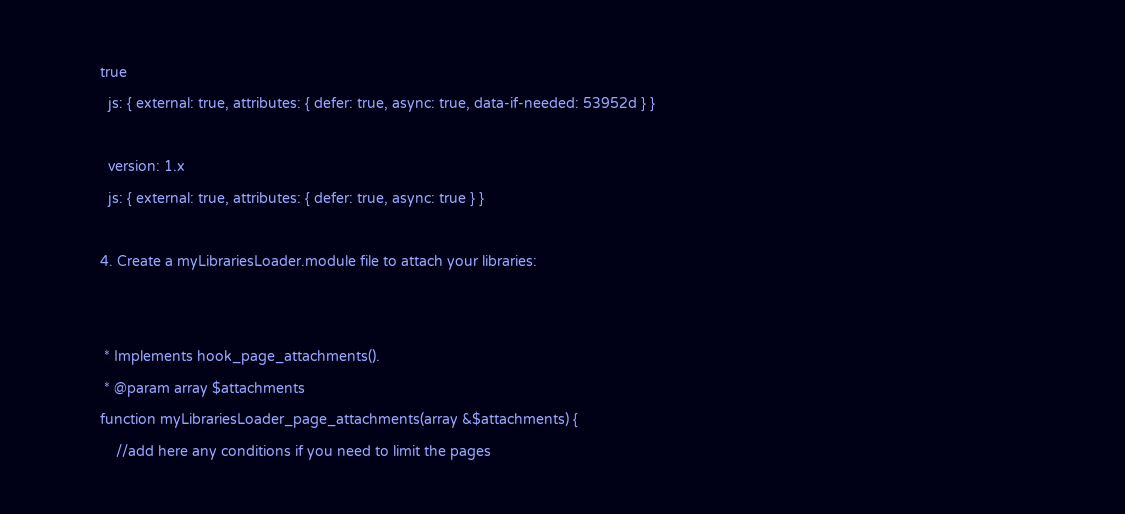true
  js: { external: true, attributes: { defer: true, async: true, data-if-needed: 53952d } }

  version: 1.x
  js: { external: true, attributes: { defer: true, async: true } }

4. Create a myLibrariesLoader.module file to attach your libraries:


 * Implements hook_page_attachments().
 * @param array $attachments
function myLibrariesLoader_page_attachments(array &$attachments) {
    //add here any conditions if you need to limit the pages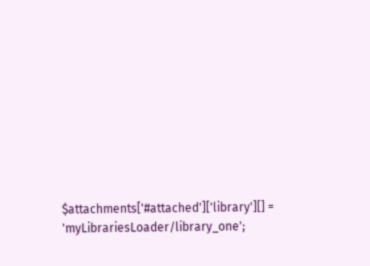$attachments['#attached']['library'][] = 'myLibrariesLoader/library_one';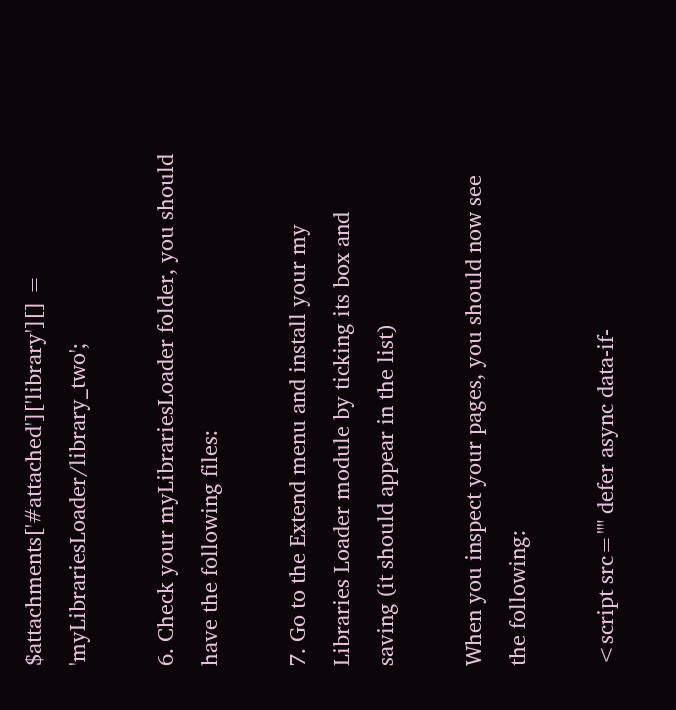$attachments['#attached']['library'][] = 'myLibrariesLoader/library_two';

6. Check your myLibrariesLoader folder, you should have the following files:

7. Go to the Extend menu and install your my Libraries Loader module by ticking its box and saving (it should appear in the list)

When you inspect your pages, you should now see the following:

<script src="" defer async data-if-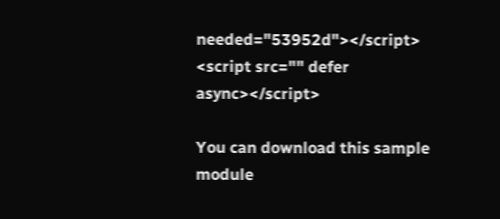needed="53952d"></script>
<script src="" defer async></script>

You can download this sample module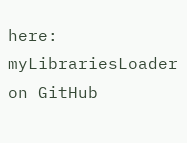here: myLibrariesLoader on GitHub